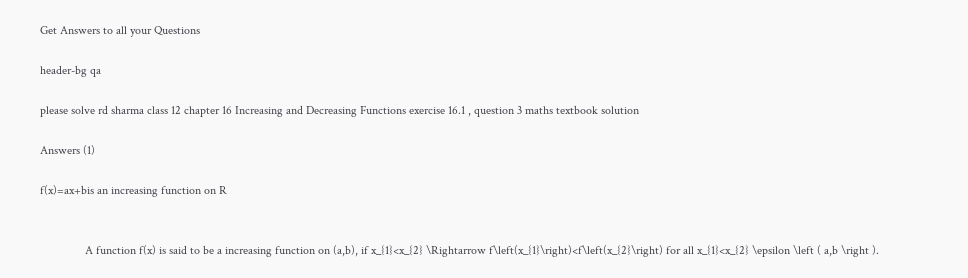Get Answers to all your Questions

header-bg qa

please solve rd sharma class 12 chapter 16 Increasing and Decreasing Functions exercise 16.1 , question 3 maths textbook solution

Answers (1)

f(x)=ax+bis an increasing function on R


               A function f(x) is said to be a increasing function on (a,b), if x_{1}<x_{2} \Rightarrow f\left(x_{1}\right)<f\left(x_{2}\right) for all x_{1}<x_{2} \epsilon \left ( a,b \right ).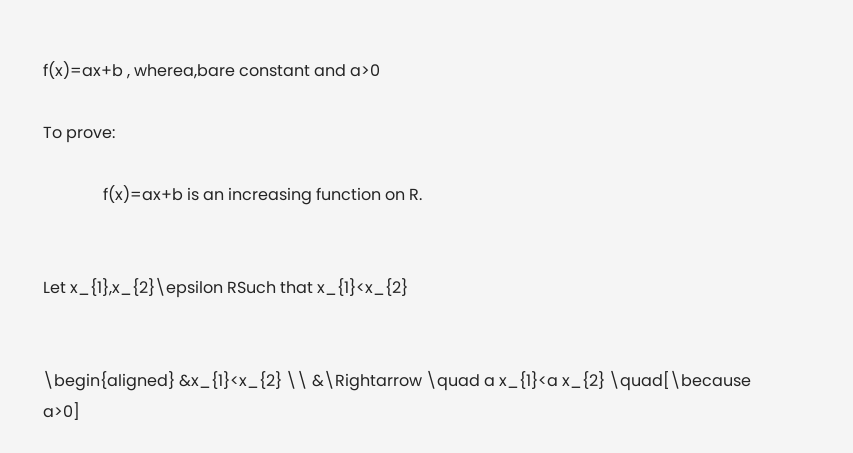f(x)=ax+b , wherea,bare constant and a>0

To prove:

               f(x)=ax+b is an increasing function on R.


Let x_{1},x_{2}\epsilon RSuch that x_{1}<x_{2}


\begin{aligned} &x_{1}<x_{2} \\ &\Rightarrow \quad a x_{1}<a x_{2} \quad[\because a>0]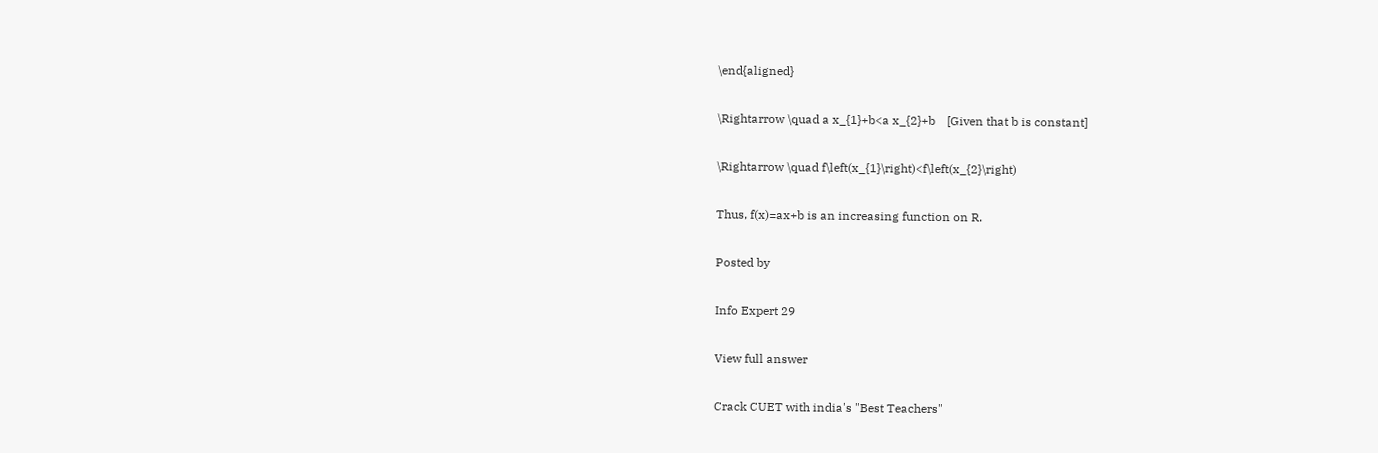\end{aligned}

\Rightarrow \quad a x_{1}+b<a x_{2}+b    [Given that b is constant]

\Rightarrow \quad f\left(x_{1}\right)<f\left(x_{2}\right)

Thus, f(x)=ax+b is an increasing function on R.

Posted by

Info Expert 29

View full answer

Crack CUET with india's "Best Teachers"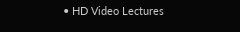• HD Video Lectures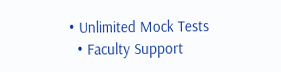• Unlimited Mock Tests
  • Faculty Support